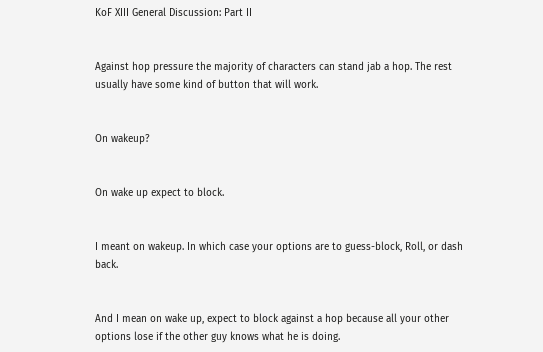KoF XIII General Discussion: Part II


Against hop pressure the majority of characters can stand jab a hop. The rest usually have some kind of button that will work.


On wakeup?


On wake up expect to block.


I meant on wakeup. In which case your options are to guess-block, Roll, or dash back.


And I mean on wake up, expect to block against a hop because all your other options lose if the other guy knows what he is doing.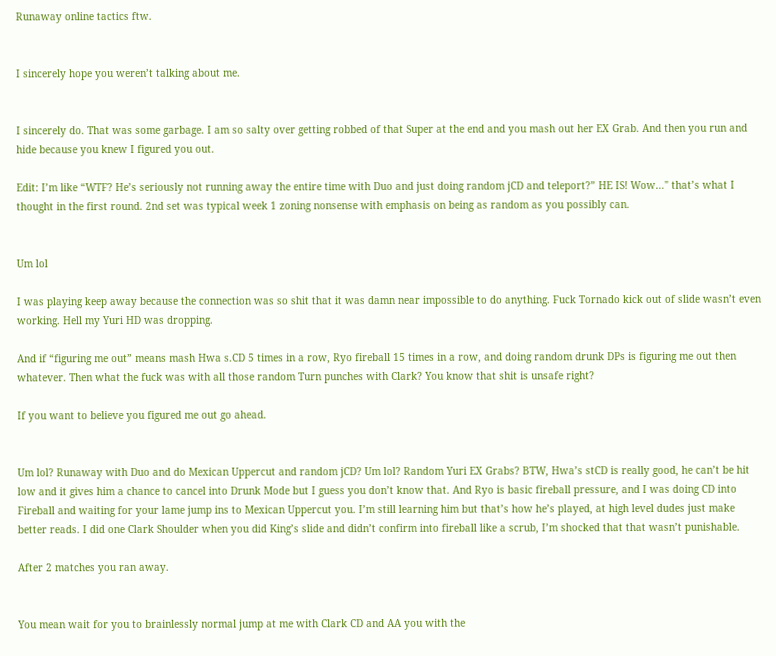Runaway online tactics ftw.


I sincerely hope you weren’t talking about me.


I sincerely do. That was some garbage. I am so salty over getting robbed of that Super at the end and you mash out her EX Grab. And then you run and hide because you knew I figured you out.

Edit: I’m like “WTF? He’s seriously not running away the entire time with Duo and just doing random jCD and teleport?” HE IS! Wow…" that’s what I thought in the first round. 2nd set was typical week 1 zoning nonsense with emphasis on being as random as you possibly can.


Um lol

I was playing keep away because the connection was so shit that it was damn near impossible to do anything. Fuck Tornado kick out of slide wasn’t even working. Hell my Yuri HD was dropping.

And if “figuring me out” means mash Hwa s.CD 5 times in a row, Ryo fireball 15 times in a row, and doing random drunk DPs is figuring me out then whatever. Then what the fuck was with all those random Turn punches with Clark? You know that shit is unsafe right?

If you want to believe you figured me out go ahead.


Um lol? Runaway with Duo and do Mexican Uppercut and random jCD? Um lol? Random Yuri EX Grabs? BTW, Hwa’s stCD is really good, he can’t be hit low and it gives him a chance to cancel into Drunk Mode but I guess you don’t know that. And Ryo is basic fireball pressure, and I was doing CD into Fireball and waiting for your lame jump ins to Mexican Uppercut you. I’m still learning him but that’s how he’s played, at high level dudes just make better reads. I did one Clark Shoulder when you did King’s slide and didn’t confirm into fireball like a scrub, I’m shocked that that wasn’t punishable.

After 2 matches you ran away.


You mean wait for you to brainlessly normal jump at me with Clark CD and AA you with the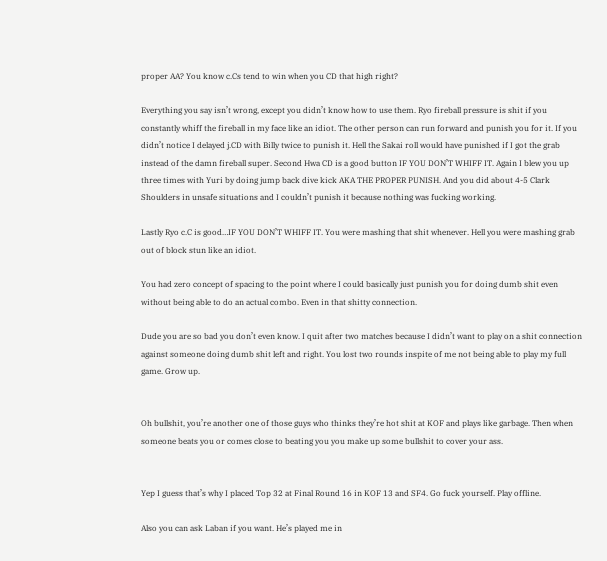proper AA? You know c.Cs tend to win when you CD that high right?

Everything you say isn’t wrong, except you didn’t know how to use them. Ryo fireball pressure is shit if you constantly whiff the fireball in my face like an idiot. The other person can run forward and punish you for it. If you didn’t notice I delayed j.CD with Billy twice to punish it. Hell the Sakai roll would have punished if I got the grab instead of the damn fireball super. Second Hwa CD is a good button IF YOU DON’T WHIFF IT. Again I blew you up three times with Yuri by doing jump back dive kick AKA THE PROPER PUNISH. And you did about 4-5 Clark Shoulders in unsafe situations and I couldn’t punish it because nothing was fucking working.

Lastly Ryo c.C is good…IF YOU DON’T WHIFF IT. You were mashing that shit whenever. Hell you were mashing grab out of block stun like an idiot.

You had zero concept of spacing to the point where I could basically just punish you for doing dumb shit even without being able to do an actual combo. Even in that shitty connection.

Dude you are so bad you don’t even know. I quit after two matches because I didn’t want to play on a shit connection against someone doing dumb shit left and right. You lost two rounds inspite of me not being able to play my full game. Grow up.


Oh bullshit, you’re another one of those guys who thinks they’re hot shit at KOF and plays like garbage. Then when someone beats you or comes close to beating you you make up some bullshit to cover your ass.


Yep I guess that’s why I placed Top 32 at Final Round 16 in KOF 13 and SF4. Go fuck yourself. Play offline.

Also you can ask Laban if you want. He’s played me in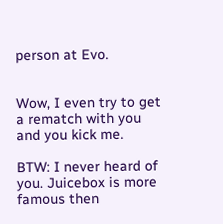person at Evo.


Wow, I even try to get a rematch with you and you kick me.

BTW: I never heard of you. Juicebox is more famous then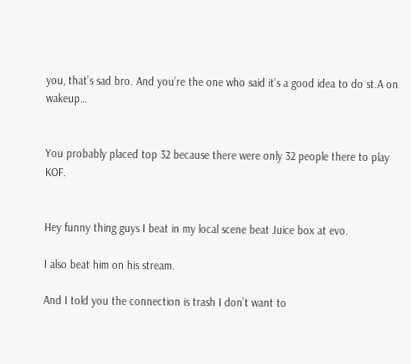you, that’s sad bro. And you’re the one who said it’s a good idea to do st.A on wakeup…


You probably placed top 32 because there were only 32 people there to play KOF.


Hey funny thing guys I beat in my local scene beat Juice box at evo.

I also beat him on his stream.

And I told you the connection is trash I don’t want to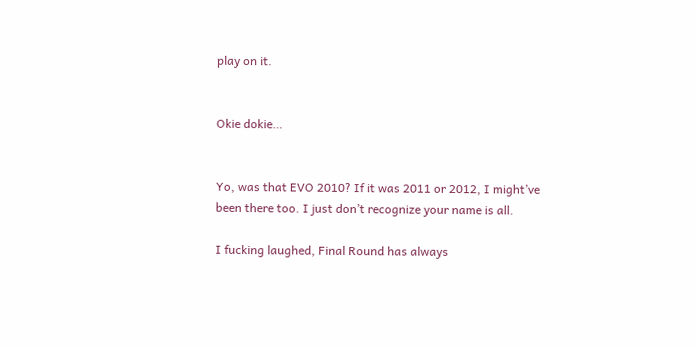play on it.


Okie dokie…


Yo, was that EVO 2010? If it was 2011 or 2012, I might’ve been there too. I just don’t recognize your name is all.

I fucking laughed, Final Round has always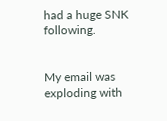had a huge SNK following.


My email was exploding with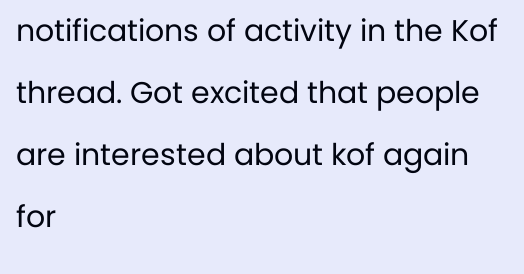notifications of activity in the Kof thread. Got excited that people are interested about kof again for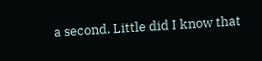a second. Little did I know that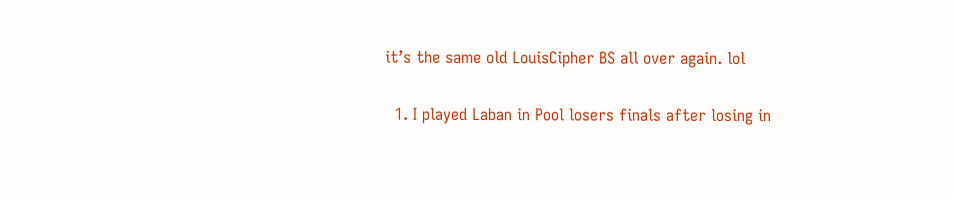it’s the same old LouisCipher BS all over again. lol

  1. I played Laban in Pool losers finals after losing in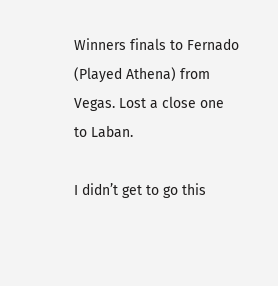Winners finals to Fernado (Played Athena) from Vegas. Lost a close one to Laban.

I didn’t get to go this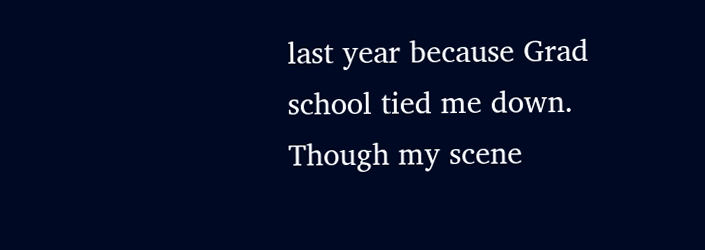last year because Grad school tied me down. Though my scene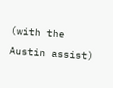(with the Austin assist)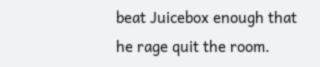beat Juicebox enough that he rage quit the room.